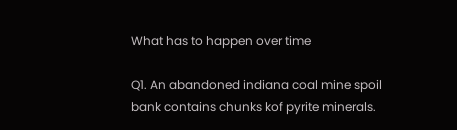What has to happen over time

Q1. An abandoned indiana coal mine spoil bank contains chunks kof pyrite minerals.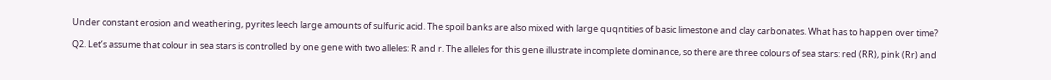Under constant erosion and weathering, pyrites leech large amounts of sulfuric acid. The spoil banks are also mixed with large quqntities of basic limestone and clay carbonates. What has to happen over time?

Q2. Let’s assume that colour in sea stars is controlled by one gene with two alleles: R and r. The alleles for this gene illustrate incomplete dominance, so there are three colours of sea stars: red (RR), pink (Rr) and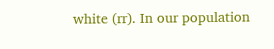white (rr). In our population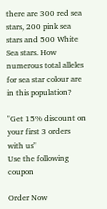there are 300 red sea stars, 200 pink sea stars and 500 White Sea stars. How numerous total alleles for sea star colour are in this population?

"Get 15% discount on your first 3 orders with us"
Use the following coupon

Order Now